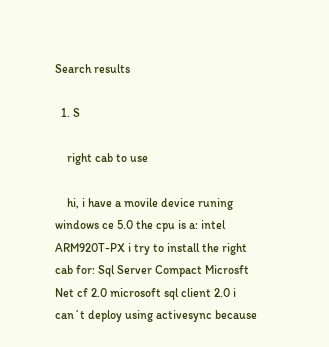Search results

  1. S

    right cab to use

    hi, i have a movile device runing windows ce 5.0 the cpu is a: intel ARM920T-PX i try to install the right cab for: Sql Server Compact Microsft Net cf 2.0 microsoft sql client 2.0 i can´t deploy using activesync because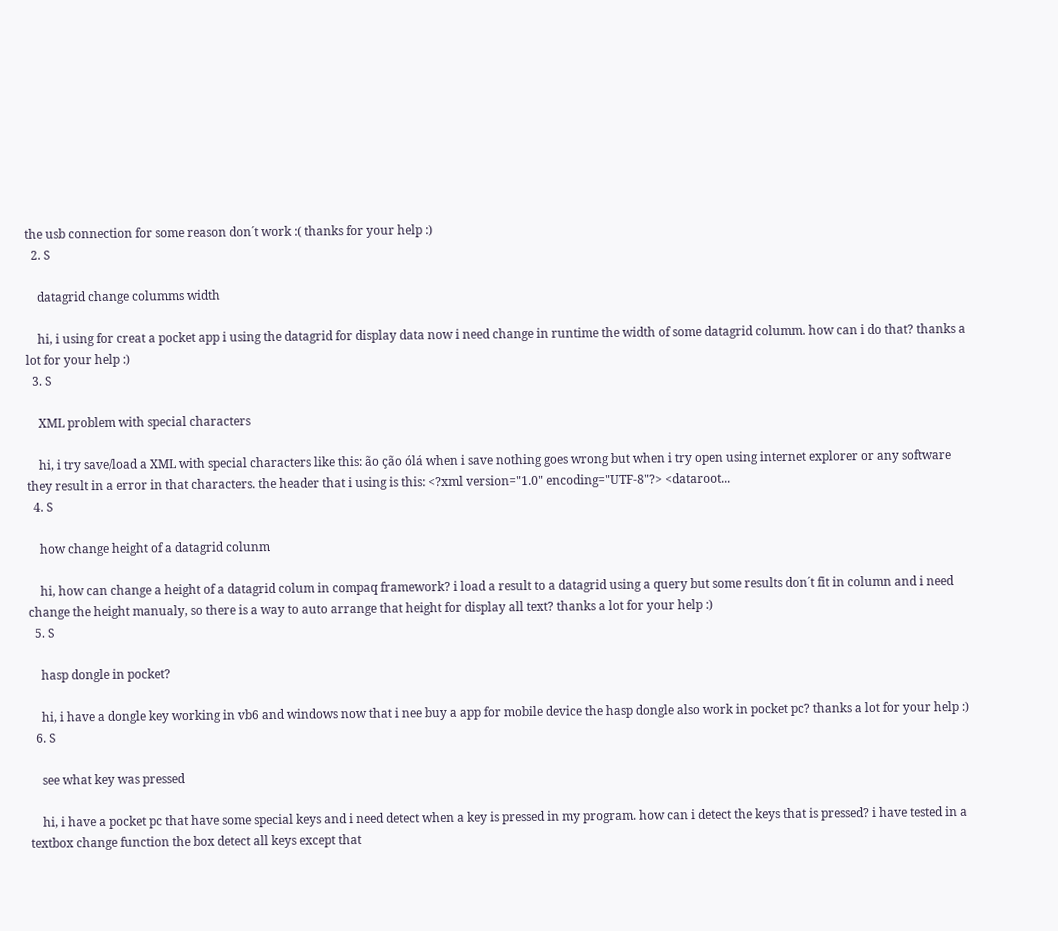the usb connection for some reason don´t work :( thanks for your help :)
  2. S

    datagrid change columms width

    hi, i using for creat a pocket app i using the datagrid for display data now i need change in runtime the width of some datagrid columm. how can i do that? thanks a lot for your help :)
  3. S

    XML problem with special characters

    hi, i try save/load a XML with special characters like this: ão ção ólá when i save nothing goes wrong but when i try open using internet explorer or any software they result in a error in that characters. the header that i using is this: <?xml version="1.0" encoding="UTF-8"?> <dataroot...
  4. S

    how change height of a datagrid colunm

    hi, how can change a height of a datagrid colum in compaq framework? i load a result to a datagrid using a query but some results don´t fit in column and i need change the height manualy, so there is a way to auto arrange that height for display all text? thanks a lot for your help :)
  5. S

    hasp dongle in pocket?

    hi, i have a dongle key working in vb6 and windows now that i nee buy a app for mobile device the hasp dongle also work in pocket pc? thanks a lot for your help :)
  6. S

    see what key was pressed

    hi, i have a pocket pc that have some special keys and i need detect when a key is pressed in my program. how can i detect the keys that is pressed? i have tested in a textbox change function the box detect all keys except that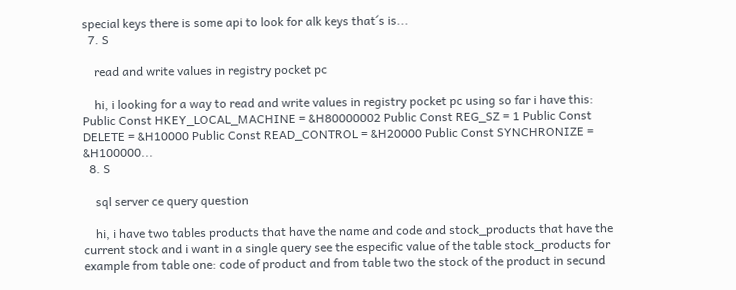special keys there is some api to look for alk keys that´s is...
  7. S

    read and write values in registry pocket pc

    hi, i looking for a way to read and write values in registry pocket pc using so far i have this: Public Const HKEY_LOCAL_MACHINE = &H80000002 Public Const REG_SZ = 1 Public Const DELETE = &H10000 Public Const READ_CONTROL = &H20000 Public Const SYNCHRONIZE = &H100000...
  8. S

    sql server ce query question

    hi, i have two tables products that have the name and code and stock_products that have the current stock and i want in a single query see the especific value of the table stock_products for example from table one: code of product and from table two the stock of the product in secund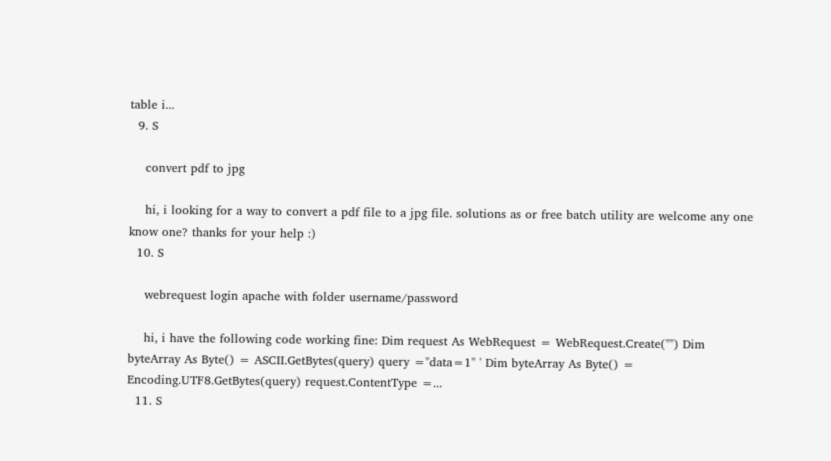table i...
  9. S

    convert pdf to jpg

    hi, i looking for a way to convert a pdf file to a jpg file. solutions as or free batch utility are welcome any one know one? thanks for your help :)
  10. S

    webrequest login apache with folder username/password

    hi, i have the following code working fine: Dim request As WebRequest = WebRequest.Create("") Dim byteArray As Byte() = ASCII.GetBytes(query) query ="data=1" ' Dim byteArray As Byte() = Encoding.UTF8.GetBytes(query) request.ContentType =...
  11. S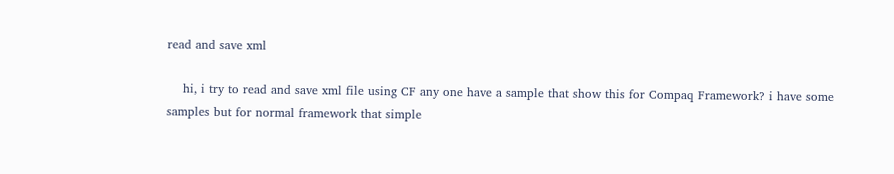read and save xml

    hi, i try to read and save xml file using CF any one have a sample that show this for Compaq Framework? i have some samples but for normal framework that simple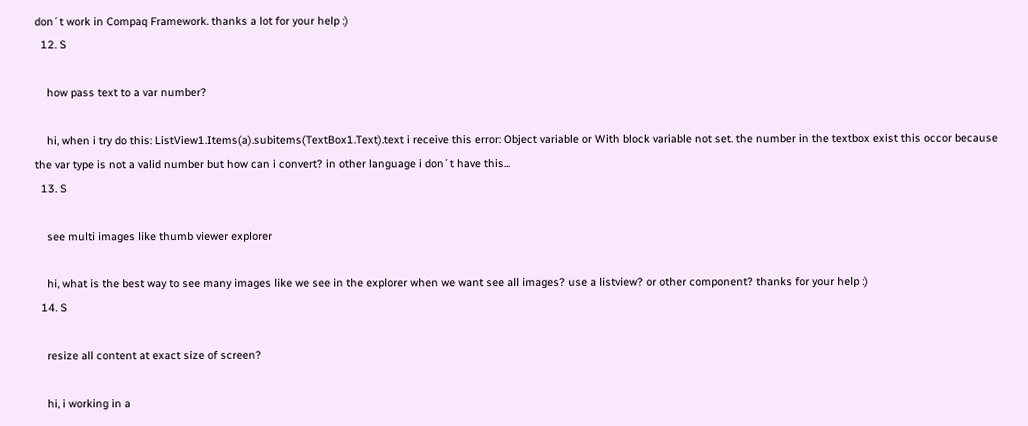don´t work in Compaq Framework. thanks a lot for your help :)
  12. S

    how pass text to a var number?

    hi, when i try do this: ListView1.Items(a).subitems(TextBox1.Text).text i receive this error: Object variable or With block variable not set. the number in the textbox exist this occor because the var type is not a valid number but how can i convert? in other language i don´t have this...
  13. S

    see multi images like thumb viewer explorer

    hi, what is the best way to see many images like we see in the explorer when we want see all images? use a listview? or other component? thanks for your help :)
  14. S

    resize all content at exact size of screen?

    hi, i working in a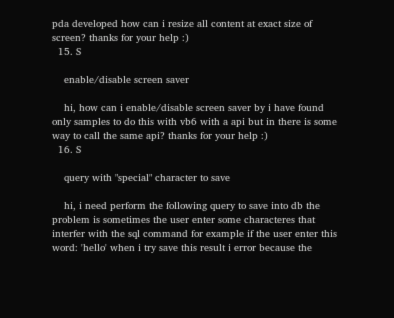pda developed how can i resize all content at exact size of screen? thanks for your help :)
  15. S

    enable/disable screen saver

    hi, how can i enable/disable screen saver by i have found only samples to do this with vb6 with a api but in there is some way to call the same api? thanks for your help :)
  16. S

    query with "special" character to save

    hi, i need perform the following query to save into db the problem is sometimes the user enter some characteres that interfer with the sql command for example if the user enter this word: 'hello' when i try save this result i error because the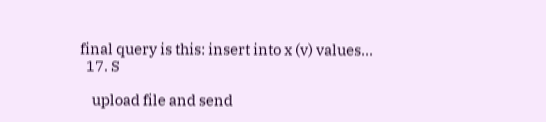final query is this: insert into x (v) values...
  17. S

    upload file and send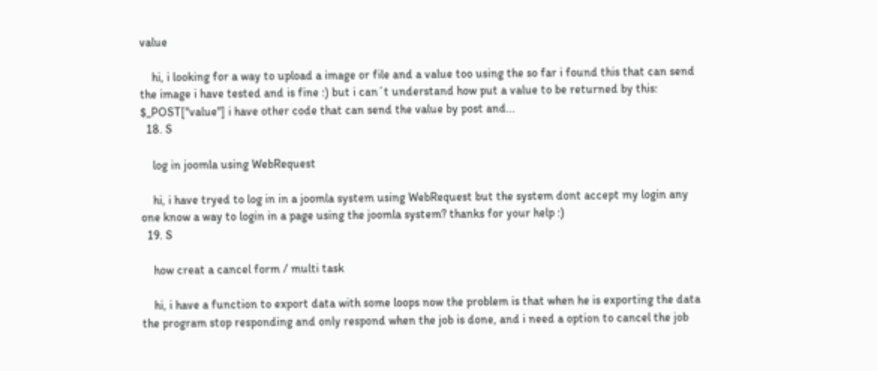value

    hi, i looking for a way to upload a image or file and a value too using the so far i found this that can send the image i have tested and is fine :) but i can´t understand how put a value to be returned by this: $_POST["value"] i have other code that can send the value by post and...
  18. S

    log in joomla using WebRequest

    hi, i have tryed to log in in a joomla system using WebRequest but the system dont accept my login any one know a way to login in a page using the joomla system? thanks for your help :)
  19. S

    how creat a cancel form / multi task

    hi, i have a function to export data with some loops now the problem is that when he is exporting the data the program stop responding and only respond when the job is done, and i need a option to cancel the job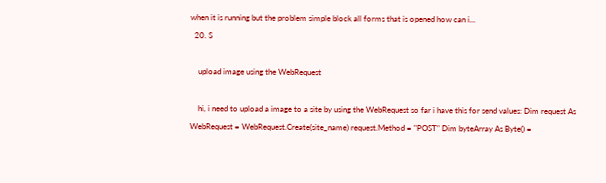when it is running but the problem simple block all forms that is opened how can i...
  20. S

    upload image using the WebRequest

    hi, i need to upload a image to a site by using the WebRequest so far i have this for send values: Dim request As WebRequest = WebRequest.Create(site_name) request.Method = "POST" Dim byteArray As Byte() =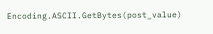Encoding.ASCII.GetBytes(post_value)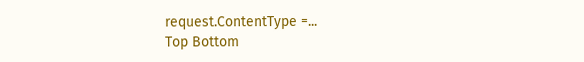request.ContentType =...
Top Bottom